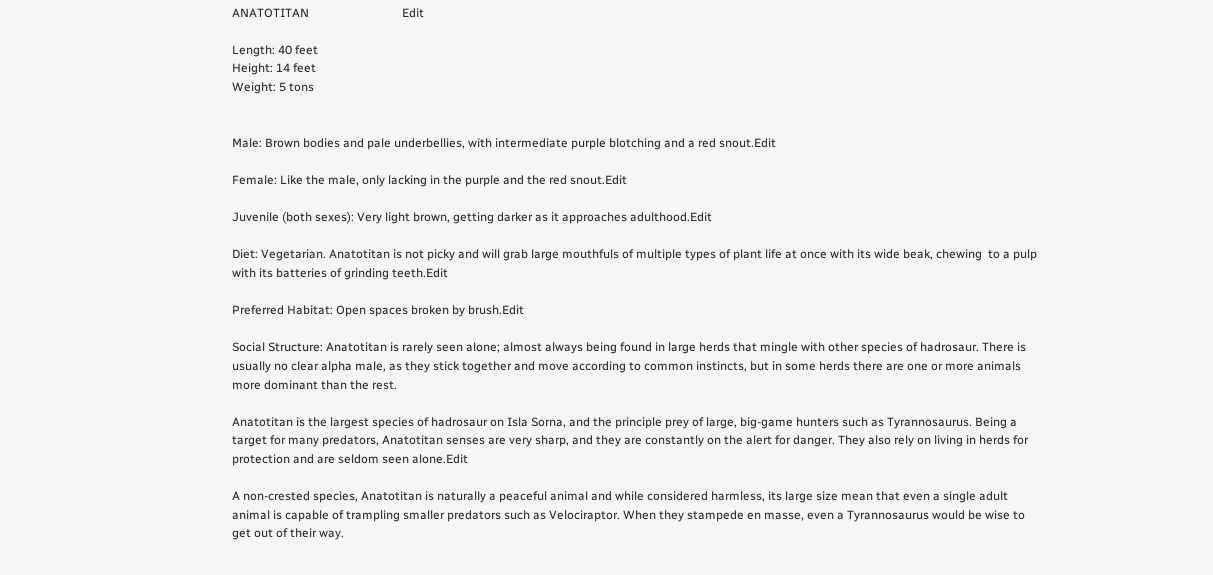ANATOTITAN                               Edit

Length: 40 feet
Height: 14 feet
Weight: 5 tons


Male: Brown bodies and pale underbellies, with intermediate purple blotching and a red snout.Edit

Female: Like the male, only lacking in the purple and the red snout.Edit

Juvenile (both sexes): Very light brown, getting darker as it approaches adulthood.Edit

Diet: Vegetarian. Anatotitan is not picky and will grab large mouthfuls of multiple types of plant life at once with its wide beak, chewing  to a pulp with its batteries of grinding teeth.Edit

Preferred Habitat: Open spaces broken by brush.Edit

Social Structure: Anatotitan is rarely seen alone; almost always being found in large herds that mingle with other species of hadrosaur. There is usually no clear alpha male, as they stick together and move according to common instincts, but in some herds there are one or more animals more dominant than the rest.

Anatotitan is the largest species of hadrosaur on Isla Sorna, and the principle prey of large, big-game hunters such as Tyrannosaurus. Being a target for many predators, Anatotitan senses are very sharp, and they are constantly on the alert for danger. They also rely on living in herds for protection and are seldom seen alone.Edit

A non-crested species, Anatotitan is naturally a peaceful animal and while considered harmless, its large size mean that even a single adult animal is capable of trampling smaller predators such as Velociraptor. When they stampede en masse, even a Tyrannosaurus would be wise to get out of their way.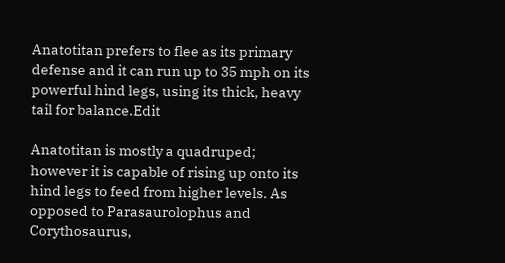Anatotitan prefers to flee as its primary defense and it can run up to 35 mph on its powerful hind legs, using its thick, heavy tail for balance.Edit

Anatotitan is mostly a quadruped; however it is capable of rising up onto its hind legs to feed from higher levels. As opposed to Parasaurolophus and Corythosaurus,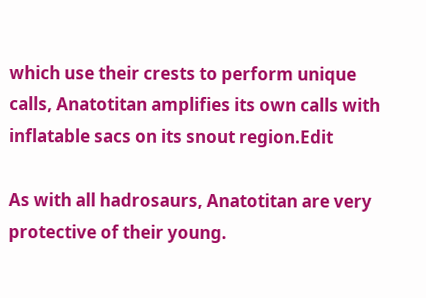which use their crests to perform unique calls, Anatotitan amplifies its own calls with inflatable sacs on its snout region.Edit

As with all hadrosaurs, Anatotitan are very protective of their young.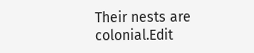Their nests are colonial.Edit